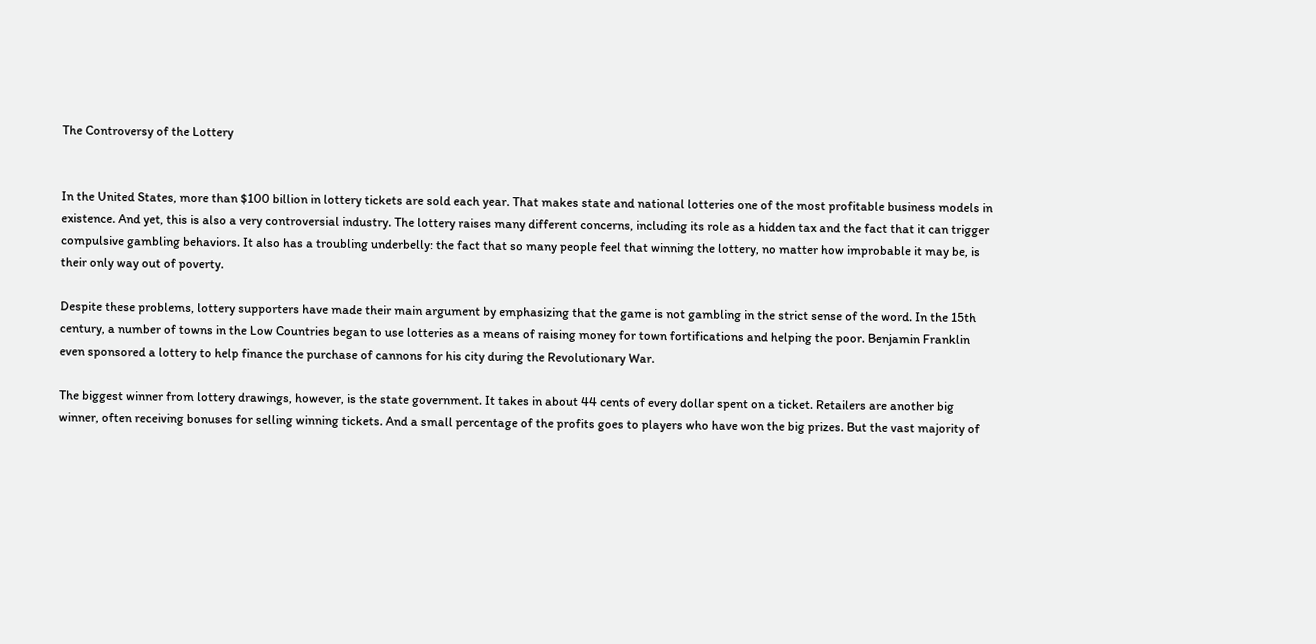The Controversy of the Lottery


In the United States, more than $100 billion in lottery tickets are sold each year. That makes state and national lotteries one of the most profitable business models in existence. And yet, this is also a very controversial industry. The lottery raises many different concerns, including its role as a hidden tax and the fact that it can trigger compulsive gambling behaviors. It also has a troubling underbelly: the fact that so many people feel that winning the lottery, no matter how improbable it may be, is their only way out of poverty.

Despite these problems, lottery supporters have made their main argument by emphasizing that the game is not gambling in the strict sense of the word. In the 15th century, a number of towns in the Low Countries began to use lotteries as a means of raising money for town fortifications and helping the poor. Benjamin Franklin even sponsored a lottery to help finance the purchase of cannons for his city during the Revolutionary War.

The biggest winner from lottery drawings, however, is the state government. It takes in about 44 cents of every dollar spent on a ticket. Retailers are another big winner, often receiving bonuses for selling winning tickets. And a small percentage of the profits goes to players who have won the big prizes. But the vast majority of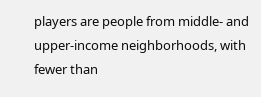players are people from middle- and upper-income neighborhoods, with fewer than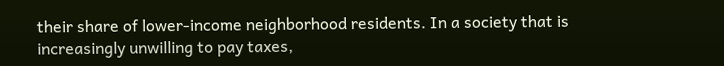their share of lower-income neighborhood residents. In a society that is increasingly unwilling to pay taxes,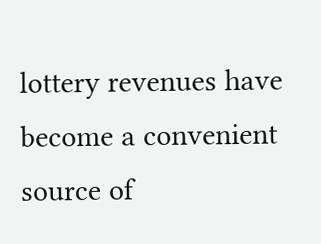lottery revenues have become a convenient source of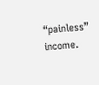“painless” income.